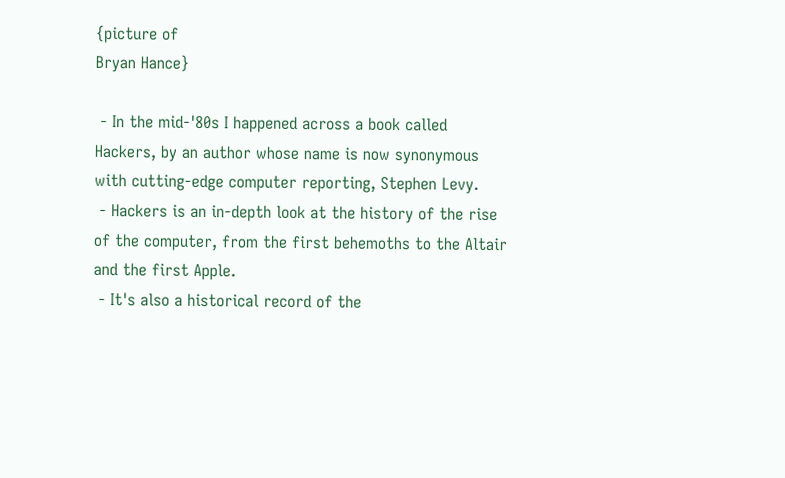{picture of
Bryan Hance}

 - In the mid-'80s I happened across a book called Hackers, by an author whose name is now synonymous with cutting-edge computer reporting, Stephen Levy.
 - Hackers is an in-depth look at the history of the rise of the computer, from the first behemoths to the Altair and the first Apple.
 - It's also a historical record of the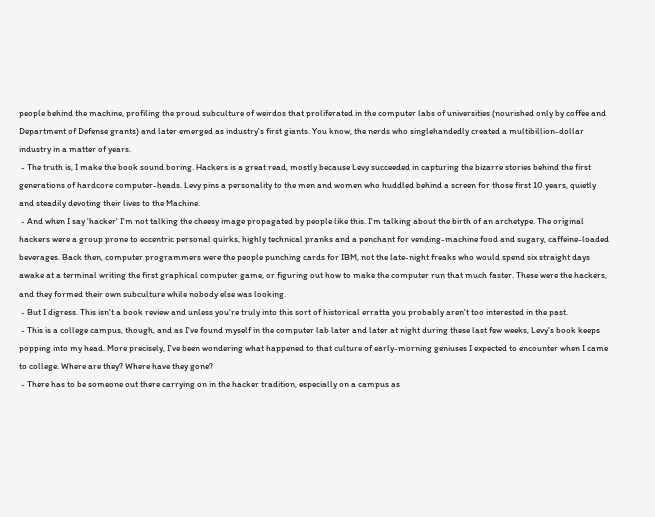people behind the machine, profiling the proud subculture of weirdos that proliferated in the computer labs of universities (nourished only by coffee and Department of Defense grants) and later emerged as industry's first giants. You know, the nerds who singlehandedly created a multibillion-dollar industry in a matter of years.
 - The truth is, I make the book sound boring. Hackers is a great read, mostly because Levy succeeded in capturing the bizarre stories behind the first generations of hardcore computer-heads. Levy pins a personality to the men and women who huddled behind a screen for those first 10 years, quietly and steadily devoting their lives to the Machine.
 - And when I say 'hacker' I'm not talking the cheesy image propagated by people like this. I'm talking about the birth of an archetype. The original hackers were a group prone to eccentric personal quirks, highly technical pranks and a penchant for vending-machine food and sugary, caffeine-loaded beverages. Back then, computer programmers were the people punching cards for IBM, not the late-night freaks who would spend six straight days awake at a terminal writing the first graphical computer game, or figuring out how to make the computer run that much faster. These were the hackers, and they formed their own subculture while nobody else was looking.
 - But I digress. This isn't a book review and unless you're truly into this sort of historical erratta you probably aren't too interested in the past.
 - This is a college campus, though, and as I've found myself in the computer lab later and later at night during these last few weeks, Levy's book keeps popping into my head. More precisely, I've been wondering what happened to that culture of early-morning geniuses I expected to encounter when I came to college. Where are they? Where have they gone?
 - There has to be someone out there carrying on in the hacker tradition, especially on a campus as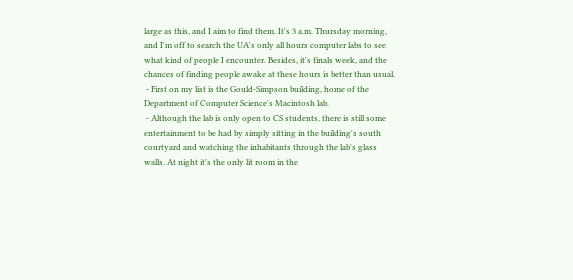large as this, and I aim to find them. It's 3 a.m. Thursday morning, and I'm off to search the UA's only all hours computer labs to see what kind of people I encounter. Besides, it's finals week, and the chances of finding people awake at these hours is better than usual.
 - First on my list is the Gould-Simpson building, home of the Department of Computer Science's Macintosh lab.
 - Although the lab is only open to CS students, there is still some entertainment to be had by simply sitting in the building's south courtyard and watching the inhabitants through the lab's glass walls. At night it's the only lit room in the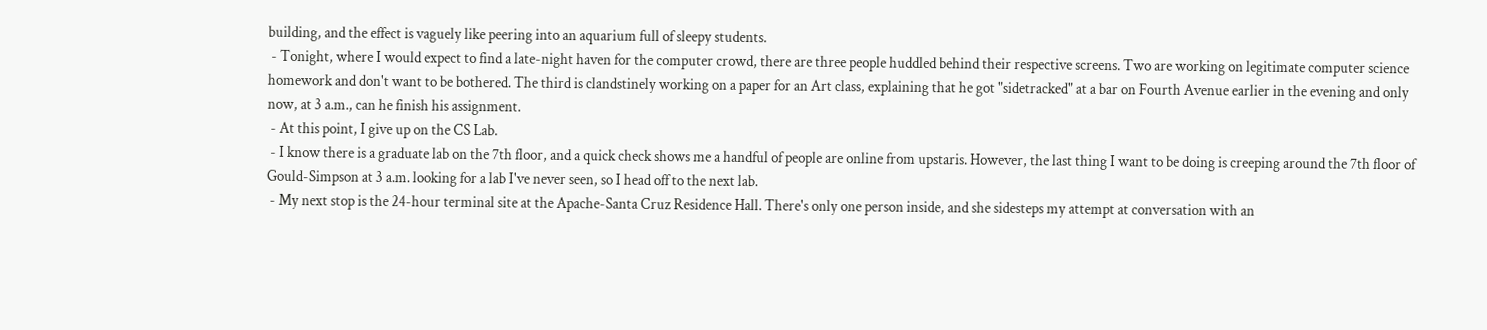building, and the effect is vaguely like peering into an aquarium full of sleepy students.
 - Tonight, where I would expect to find a late-night haven for the computer crowd, there are three people huddled behind their respective screens. Two are working on legitimate computer science homework and don't want to be bothered. The third is clandstinely working on a paper for an Art class, explaining that he got "sidetracked" at a bar on Fourth Avenue earlier in the evening and only now, at 3 a.m., can he finish his assignment.
 - At this point, I give up on the CS Lab.
 - I know there is a graduate lab on the 7th floor, and a quick check shows me a handful of people are online from upstaris. However, the last thing I want to be doing is creeping around the 7th floor of Gould-Simpson at 3 a.m. looking for a lab I've never seen, so I head off to the next lab.
 - My next stop is the 24-hour terminal site at the Apache-Santa Cruz Residence Hall. There's only one person inside, and she sidesteps my attempt at conversation with an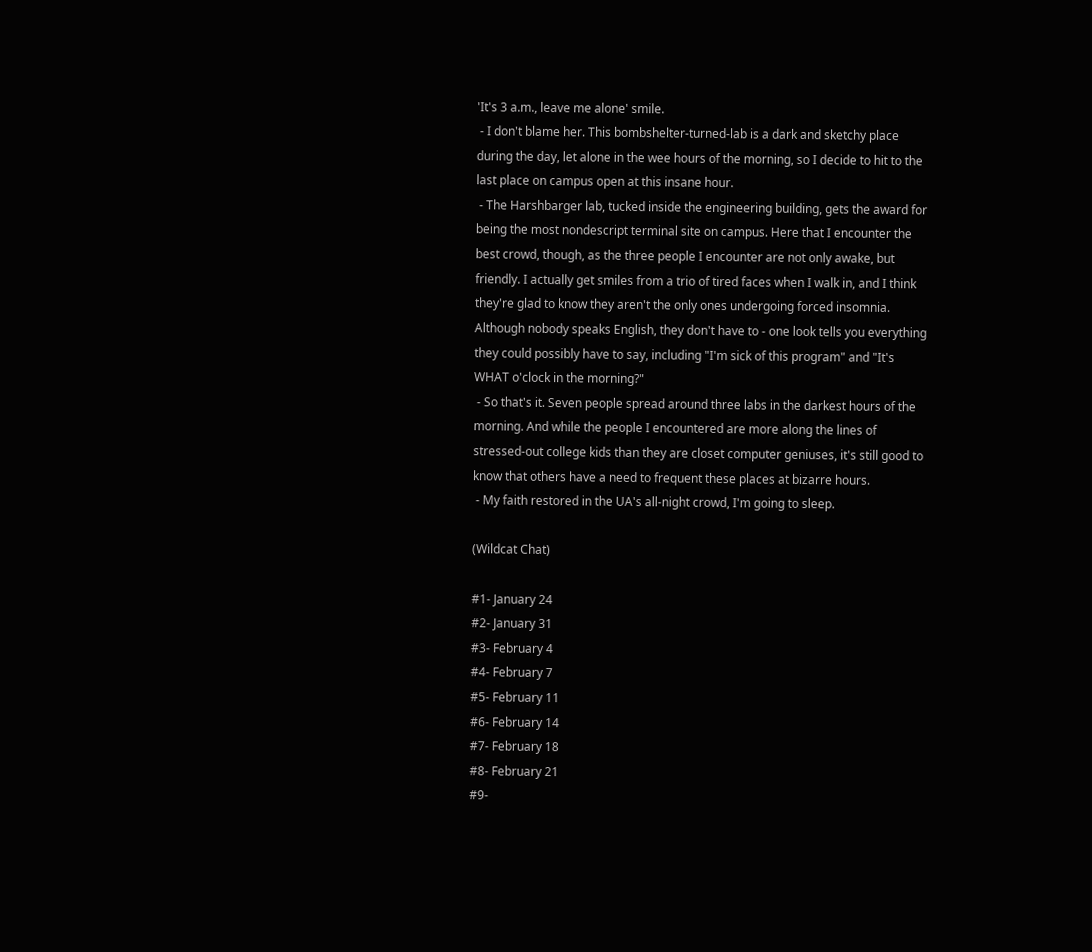'It's 3 a.m., leave me alone' smile.
 - I don't blame her. This bombshelter-turned-lab is a dark and sketchy place during the day, let alone in the wee hours of the morning, so I decide to hit to the last place on campus open at this insane hour.
 - The Harshbarger lab, tucked inside the engineering building, gets the award for being the most nondescript terminal site on campus. Here that I encounter the best crowd, though, as the three people I encounter are not only awake, but friendly. I actually get smiles from a trio of tired faces when I walk in, and I think they're glad to know they aren't the only ones undergoing forced insomnia. Although nobody speaks English, they don't have to - one look tells you everything they could possibly have to say, including "I'm sick of this program" and "It's WHAT o'clock in the morning?"
 - So that's it. Seven people spread around three labs in the darkest hours of the morning. And while the people I encountered are more along the lines of stressed-out college kids than they are closet computer geniuses, it's still good to know that others have a need to frequent these places at bizarre hours.
 - My faith restored in the UA's all-night crowd, I'm going to sleep.

(Wildcat Chat)

#1- January 24
#2- January 31
#3- February 4
#4- February 7
#5- February 11
#6- February 14
#7- February 18
#8- February 21
#9-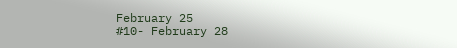February 25
#10- February 28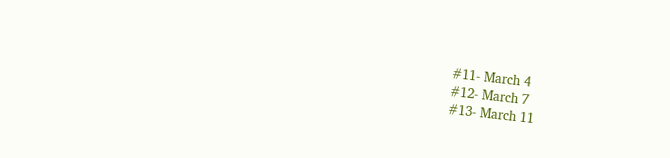#11- March 4
#12- March 7
#13- March 11